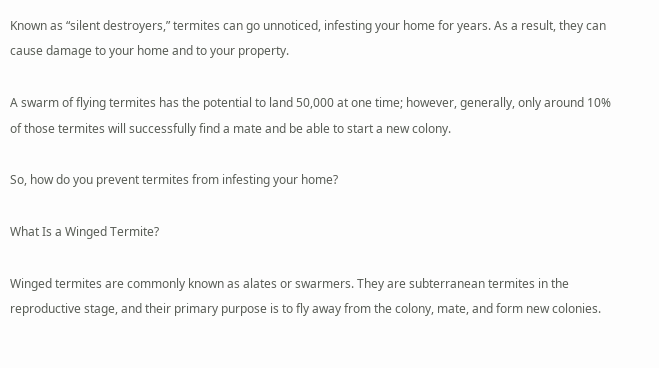Known as “silent destroyers,” termites can go unnoticed, infesting your home for years. As a result, they can cause damage to your home and to your property.

A swarm of flying termites has the potential to land 50,000 at one time; however, generally, only around 10% of those termites will successfully find a mate and be able to start a new colony.

So, how do you prevent termites from infesting your home?

What Is a Winged Termite?

Winged termites are commonly known as alates or swarmers. They are subterranean termites in the reproductive stage, and their primary purpose is to fly away from the colony, mate, and form new colonies.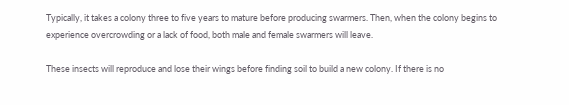Typically, it takes a colony three to five years to mature before producing swarmers. Then, when the colony begins to experience overcrowding or a lack of food, both male and female swarmers will leave.

These insects will reproduce and lose their wings before finding soil to build a new colony. If there is no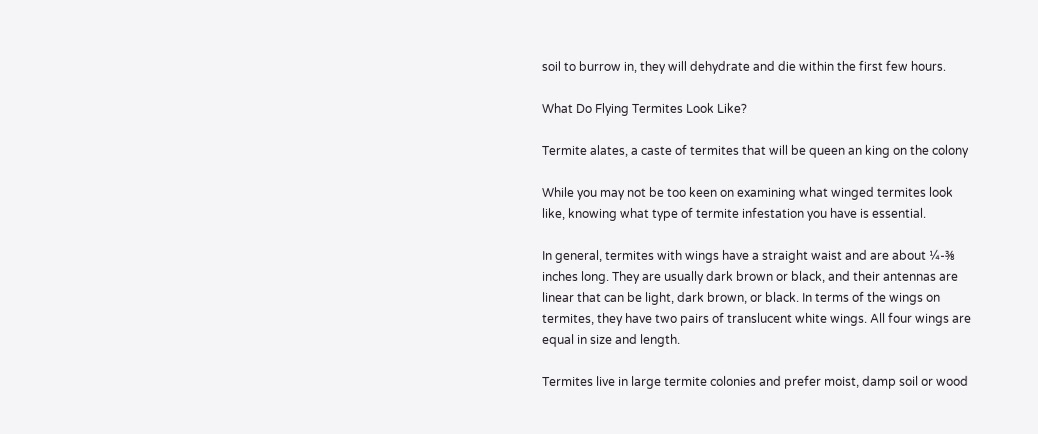soil to burrow in, they will dehydrate and die within the first few hours.

What Do Flying Termites Look Like?

Termite alates, a caste of termites that will be queen an king on the colony

While you may not be too keen on examining what winged termites look like, knowing what type of termite infestation you have is essential.

In general, termites with wings have a straight waist and are about ¼-⅜ inches long. They are usually dark brown or black, and their antennas are linear that can be light, dark brown, or black. In terms of the wings on termites, they have two pairs of translucent white wings. All four wings are equal in size and length.

Termites live in large termite colonies and prefer moist, damp soil or wood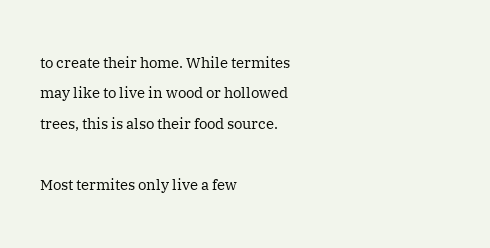to create their home. While termites may like to live in wood or hollowed trees, this is also their food source.

Most termites only live a few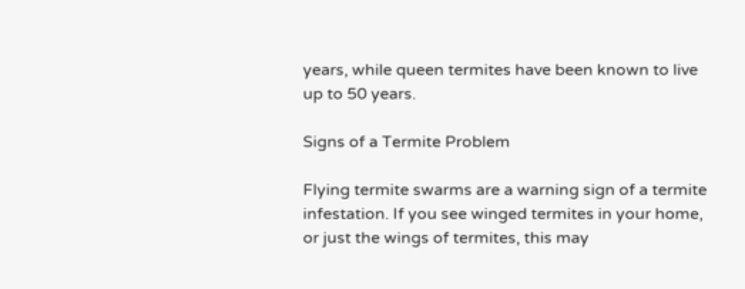years, while queen termites have been known to live up to 50 years.

Signs of a Termite Problem

Flying termite swarms are a warning sign of a termite infestation. If you see winged termites in your home, or just the wings of termites, this may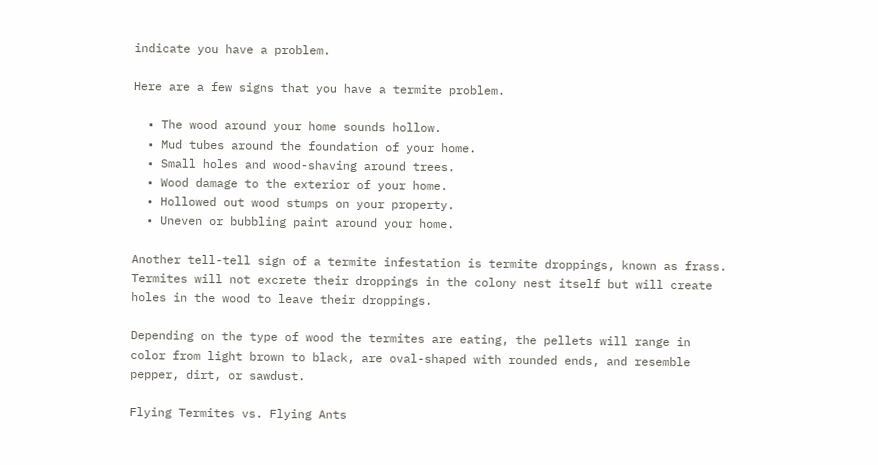indicate you have a problem.

Here are a few signs that you have a termite problem.

  • The wood around your home sounds hollow.
  • Mud tubes around the foundation of your home.
  • Small holes and wood-shaving around trees.
  • Wood damage to the exterior of your home.
  • Hollowed out wood stumps on your property.
  • Uneven or bubbling paint around your home.

Another tell-tell sign of a termite infestation is termite droppings, known as frass. Termites will not excrete their droppings in the colony nest itself but will create holes in the wood to leave their droppings.

Depending on the type of wood the termites are eating, the pellets will range in color from light brown to black, are oval-shaped with rounded ends, and resemble pepper, dirt, or sawdust.

Flying Termites vs. Flying Ants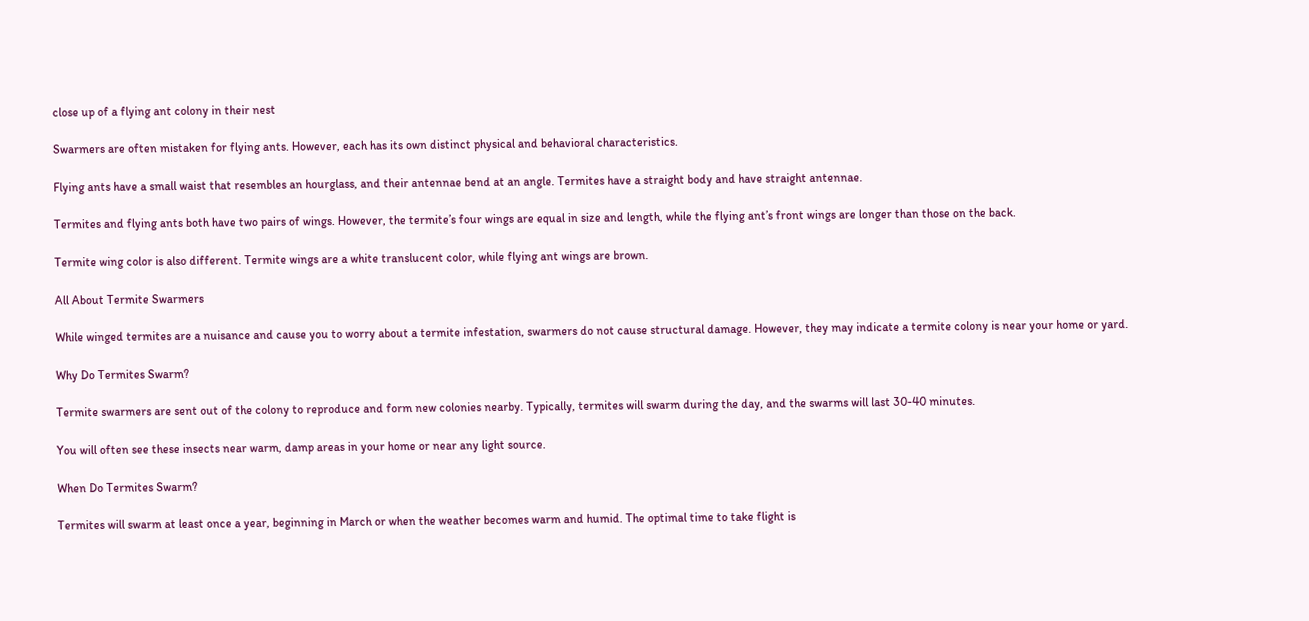close up of a flying ant colony in their nest

Swarmers are often mistaken for flying ants. However, each has its own distinct physical and behavioral characteristics.

Flying ants have a small waist that resembles an hourglass, and their antennae bend at an angle. Termites have a straight body and have straight antennae.

Termites and flying ants both have two pairs of wings. However, the termite’s four wings are equal in size and length, while the flying ant’s front wings are longer than those on the back.

Termite wing color is also different. Termite wings are a white translucent color, while flying ant wings are brown.

All About Termite Swarmers

While winged termites are a nuisance and cause you to worry about a termite infestation, swarmers do not cause structural damage. However, they may indicate a termite colony is near your home or yard.

Why Do Termites Swarm?

Termite swarmers are sent out of the colony to reproduce and form new colonies nearby. Typically, termites will swarm during the day, and the swarms will last 30-40 minutes.

You will often see these insects near warm, damp areas in your home or near any light source.

When Do Termites Swarm?

Termites will swarm at least once a year, beginning in March or when the weather becomes warm and humid. The optimal time to take flight is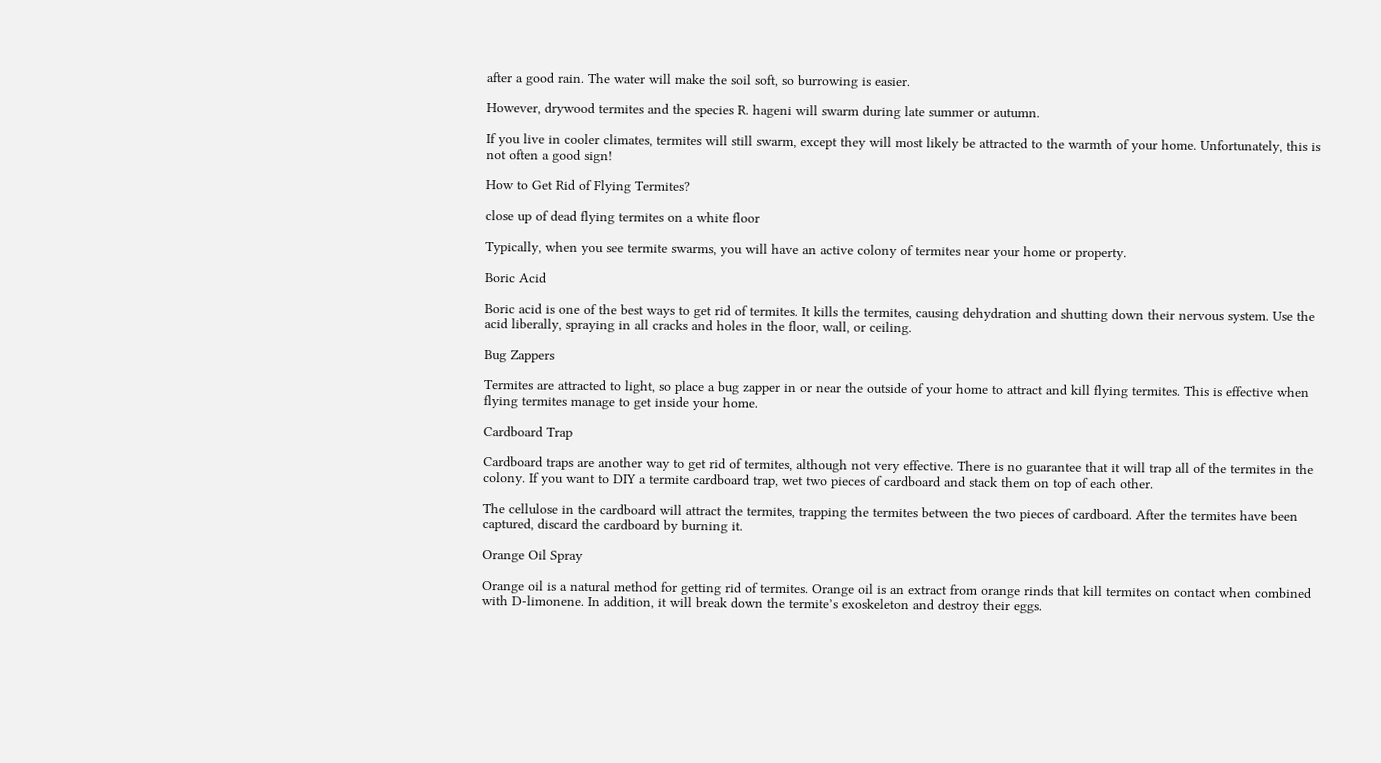after a good rain. The water will make the soil soft, so burrowing is easier.

However, drywood termites and the species R. hageni will swarm during late summer or autumn.

If you live in cooler climates, termites will still swarm, except they will most likely be attracted to the warmth of your home. Unfortunately, this is not often a good sign!

How to Get Rid of Flying Termites?

close up of dead flying termites on a white floor

Typically, when you see termite swarms, you will have an active colony of termites near your home or property.

Boric Acid

Boric acid is one of the best ways to get rid of termites. It kills the termites, causing dehydration and shutting down their nervous system. Use the acid liberally, spraying in all cracks and holes in the floor, wall, or ceiling.

Bug Zappers

Termites are attracted to light, so place a bug zapper in or near the outside of your home to attract and kill flying termites. This is effective when flying termites manage to get inside your home.

Cardboard Trap

Cardboard traps are another way to get rid of termites, although not very effective. There is no guarantee that it will trap all of the termites in the colony. If you want to DIY a termite cardboard trap, wet two pieces of cardboard and stack them on top of each other.

The cellulose in the cardboard will attract the termites, trapping the termites between the two pieces of cardboard. After the termites have been captured, discard the cardboard by burning it.

Orange Oil Spray

Orange oil is a natural method for getting rid of termites. Orange oil is an extract from orange rinds that kill termites on contact when combined with D-limonene. In addition, it will break down the termite’s exoskeleton and destroy their eggs.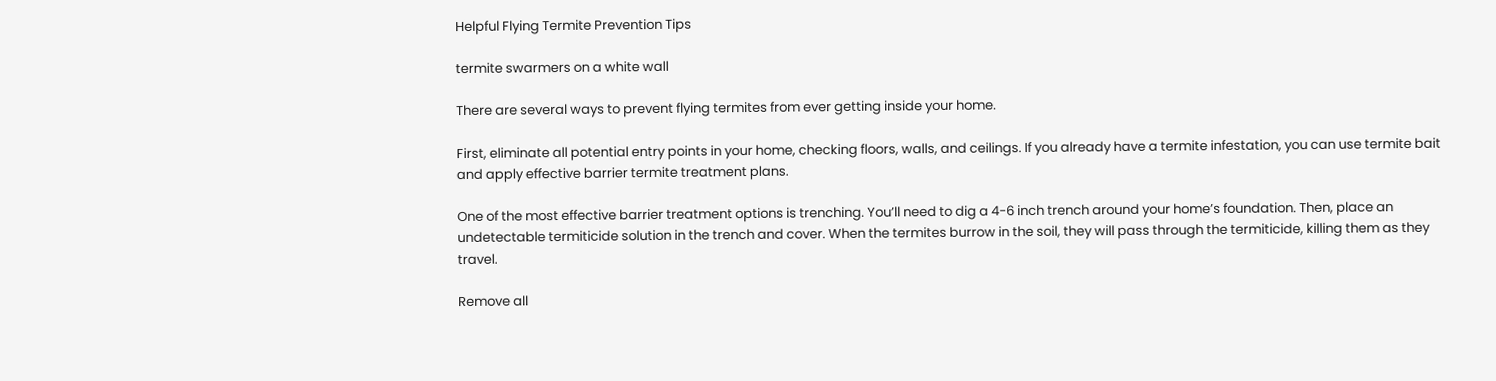Helpful Flying Termite Prevention Tips

termite swarmers on a white wall

There are several ways to prevent flying termites from ever getting inside your home.

First, eliminate all potential entry points in your home, checking floors, walls, and ceilings. If you already have a termite infestation, you can use termite bait and apply effective barrier termite treatment plans.

One of the most effective barrier treatment options is trenching. You’ll need to dig a 4-6 inch trench around your home’s foundation. Then, place an undetectable termiticide solution in the trench and cover. When the termites burrow in the soil, they will pass through the termiticide, killing them as they travel.

Remove all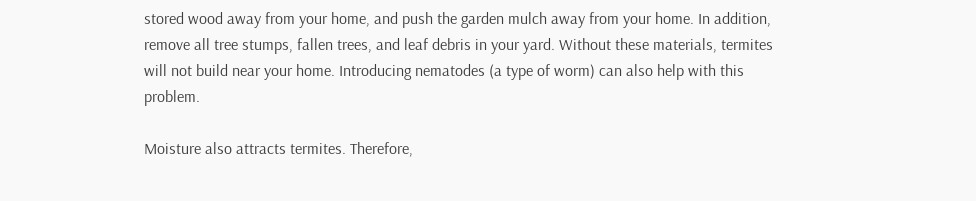stored wood away from your home, and push the garden mulch away from your home. In addition, remove all tree stumps, fallen trees, and leaf debris in your yard. Without these materials, termites will not build near your home. Introducing nematodes (a type of worm) can also help with this problem.

Moisture also attracts termites. Therefore,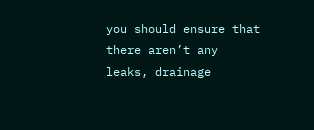you should ensure that there aren’t any leaks, drainage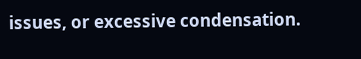issues, or excessive condensation.